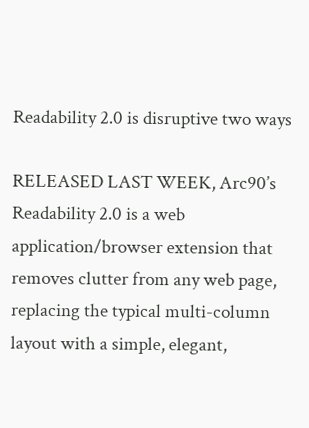Readability 2.0 is disruptive two ways

RELEASED LAST WEEK, Arc90’s Readability 2.0 is a web application/browser extension that removes clutter from any web page, replacing the typical multi-column layout with a simple, elegant,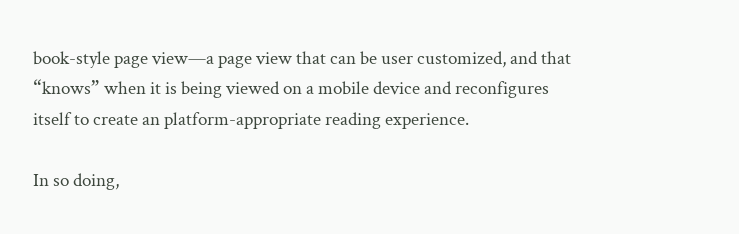book-style page view—a page view that can be user customized, and that “knows” when it is being viewed on a mobile device and reconfigures itself to create an platform-appropriate reading experience.

In so doing,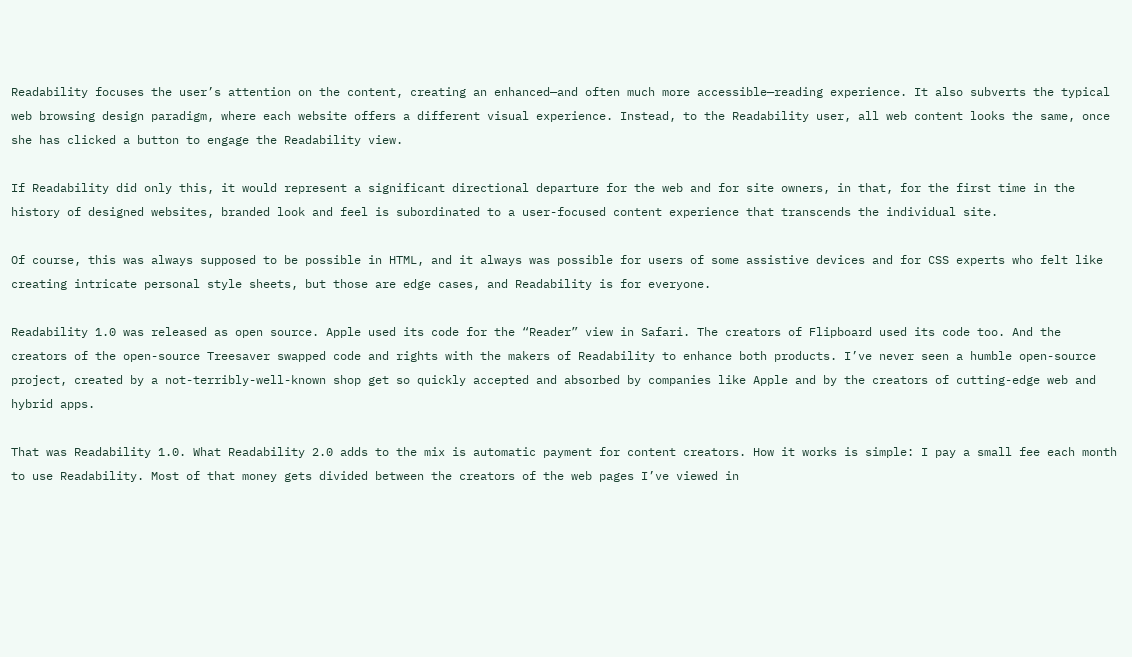Readability focuses the user’s attention on the content, creating an enhanced—and often much more accessible—reading experience. It also subverts the typical web browsing design paradigm, where each website offers a different visual experience. Instead, to the Readability user, all web content looks the same, once she has clicked a button to engage the Readability view.

If Readability did only this, it would represent a significant directional departure for the web and for site owners, in that, for the first time in the history of designed websites, branded look and feel is subordinated to a user-focused content experience that transcends the individual site.

Of course, this was always supposed to be possible in HTML, and it always was possible for users of some assistive devices and for CSS experts who felt like creating intricate personal style sheets, but those are edge cases, and Readability is for everyone.

Readability 1.0 was released as open source. Apple used its code for the “Reader” view in Safari. The creators of Flipboard used its code too. And the creators of the open-source Treesaver swapped code and rights with the makers of Readability to enhance both products. I’ve never seen a humble open-source project, created by a not-terribly-well-known shop get so quickly accepted and absorbed by companies like Apple and by the creators of cutting-edge web and hybrid apps.

That was Readability 1.0. What Readability 2.0 adds to the mix is automatic payment for content creators. How it works is simple: I pay a small fee each month to use Readability. Most of that money gets divided between the creators of the web pages I’ve viewed in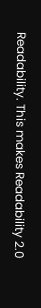Readability. This makes Readability 2.0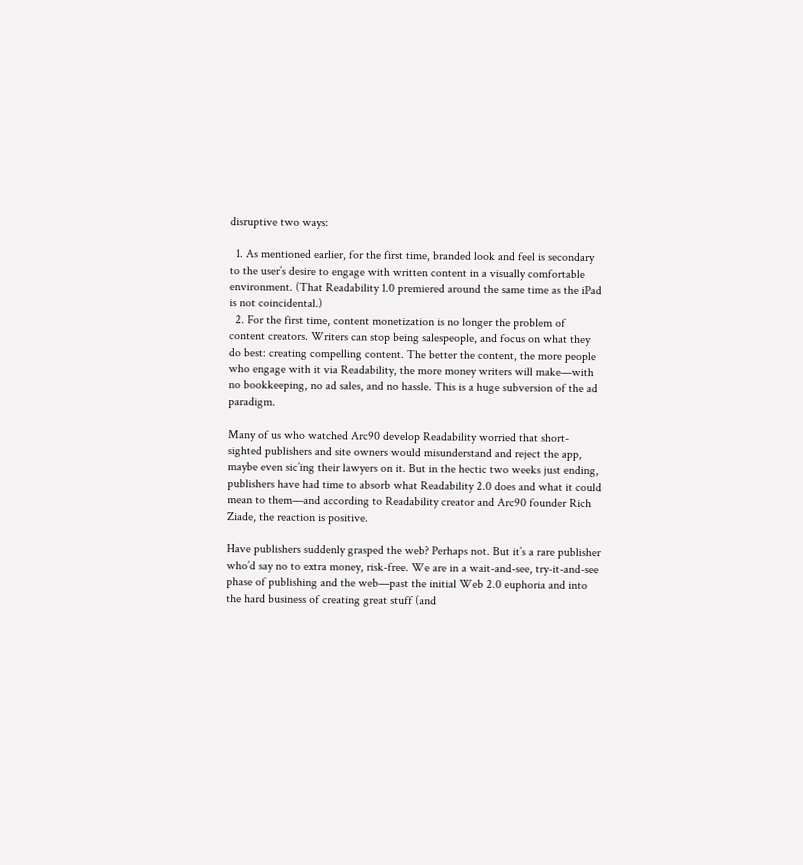disruptive two ways:

  1. As mentioned earlier, for the first time, branded look and feel is secondary to the user’s desire to engage with written content in a visually comfortable environment. (That Readability 1.0 premiered around the same time as the iPad is not coincidental.)
  2. For the first time, content monetization is no longer the problem of content creators. Writers can stop being salespeople, and focus on what they do best: creating compelling content. The better the content, the more people who engage with it via Readability, the more money writers will make—with no bookkeeping, no ad sales, and no hassle. This is a huge subversion of the ad paradigm.

Many of us who watched Arc90 develop Readability worried that short-sighted publishers and site owners would misunderstand and reject the app, maybe even sic’ing their lawyers on it. But in the hectic two weeks just ending, publishers have had time to absorb what Readability 2.0 does and what it could mean to them—and according to Readability creator and Arc90 founder Rich Ziade, the reaction is positive.

Have publishers suddenly grasped the web? Perhaps not. But it’s a rare publisher who’d say no to extra money, risk-free. We are in a wait-and-see, try-it-and-see phase of publishing and the web—past the initial Web 2.0 euphoria and into the hard business of creating great stuff (and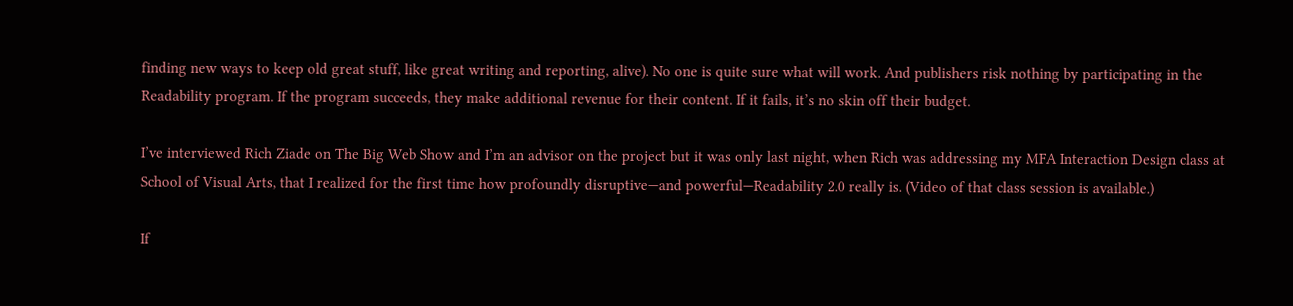finding new ways to keep old great stuff, like great writing and reporting, alive). No one is quite sure what will work. And publishers risk nothing by participating in the Readability program. If the program succeeds, they make additional revenue for their content. If it fails, it’s no skin off their budget.

I’ve interviewed Rich Ziade on The Big Web Show and I’m an advisor on the project but it was only last night, when Rich was addressing my MFA Interaction Design class at School of Visual Arts, that I realized for the first time how profoundly disruptive—and powerful—Readability 2.0 really is. (Video of that class session is available.)

If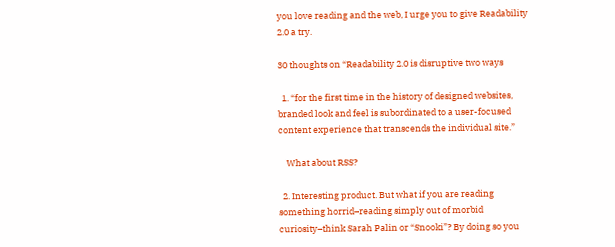you love reading and the web, I urge you to give Readability 2.0 a try.

30 thoughts on “Readability 2.0 is disruptive two ways

  1. “for the first time in the history of designed websites, branded look and feel is subordinated to a user-focused content experience that transcends the individual site.”

    What about RSS?

  2. Interesting product. But what if you are reading something horrid–reading simply out of morbid curiosity–think Sarah Palin or “Snooki”? By doing so you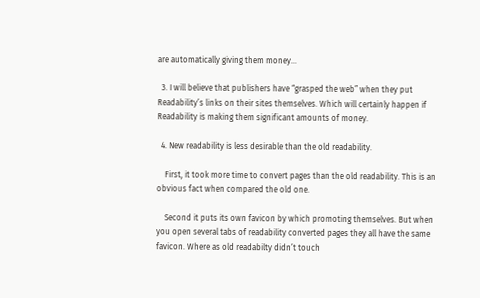are automatically giving them money…

  3. I will believe that publishers have “grasped the web” when they put Readability’s links on their sites themselves. Which will certainly happen if Readability is making them significant amounts of money.

  4. New readability is less desirable than the old readability.

    First, it took more time to convert pages than the old readability. This is an obvious fact when compared the old one.

    Second it puts its own favicon by which promoting themselves. But when you open several tabs of readability converted pages they all have the same favicon. Where as old readabilty didn’t touch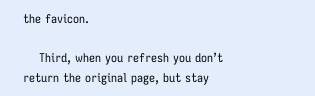the favicon.

    Third, when you refresh you don’t return the original page, but stay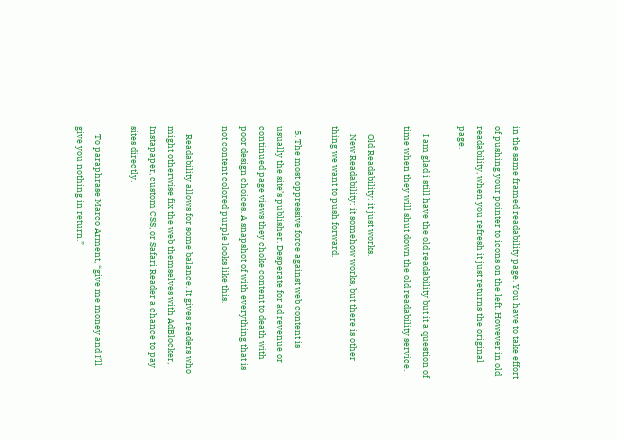in the same framed readability page. You have to take effort of pushing your pointer to icons on the left. However in old readability, when you refresh it just returns the original page.

    I am glad i still have the old readability but it a question of time when they will shut down the old readability service.

    Old Readability: it just works.
    New Readability: it somehow works, but there is other thing we want to push forward.

  5. The most oppressive force against web content is usually the site’s publisher. Desperate for ad revenue or continued page views they choke content to death with poor design choices. A snapshot of with everything that is not content colored purple looks like this.

    Readability allows for some balance. It gives readers who might otherwise fix the web themselves with AdBlocker, Instapaper, custom CSS, or Safari Reader a chance to pay sites directly.

    To paraphrase Marco Arment, “give me money and I’ll give you nothing in return.”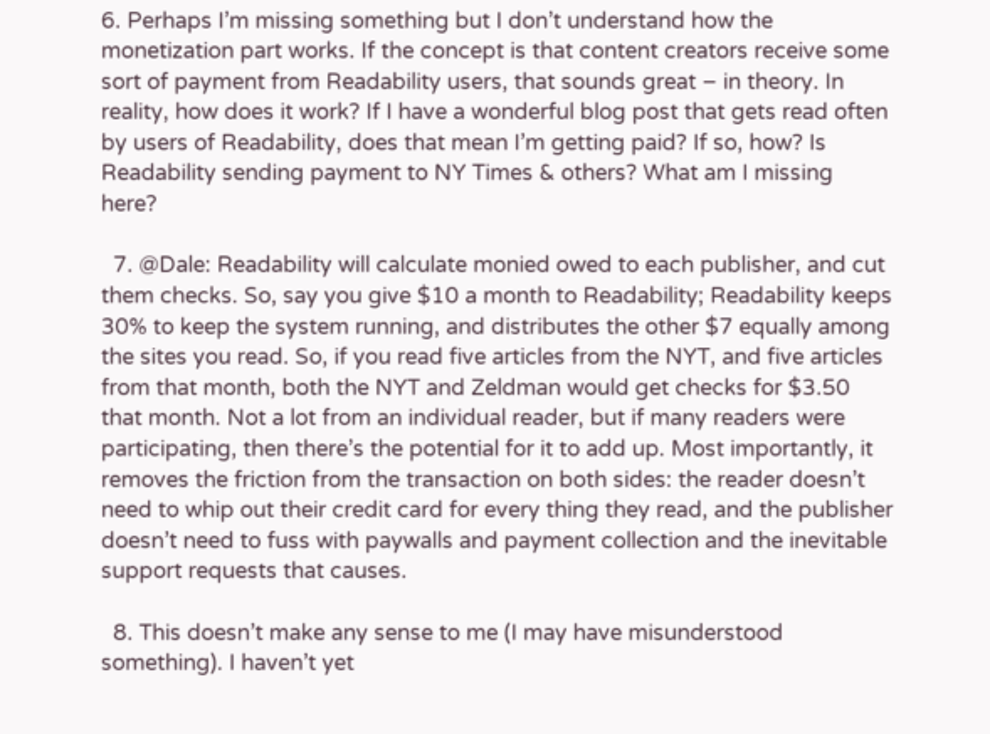6. Perhaps I’m missing something but I don’t understand how the monetization part works. If the concept is that content creators receive some sort of payment from Readability users, that sounds great – in theory. In reality, how does it work? If I have a wonderful blog post that gets read often by users of Readability, does that mean I’m getting paid? If so, how? Is Readability sending payment to NY Times & others? What am I missing here?

  7. @Dale: Readability will calculate monied owed to each publisher, and cut them checks. So, say you give $10 a month to Readability; Readability keeps 30% to keep the system running, and distributes the other $7 equally among the sites you read. So, if you read five articles from the NYT, and five articles from that month, both the NYT and Zeldman would get checks for $3.50 that month. Not a lot from an individual reader, but if many readers were participating, then there’s the potential for it to add up. Most importantly, it removes the friction from the transaction on both sides: the reader doesn’t need to whip out their credit card for every thing they read, and the publisher doesn’t need to fuss with paywalls and payment collection and the inevitable support requests that causes.

  8. This doesn’t make any sense to me (I may have misunderstood something). I haven’t yet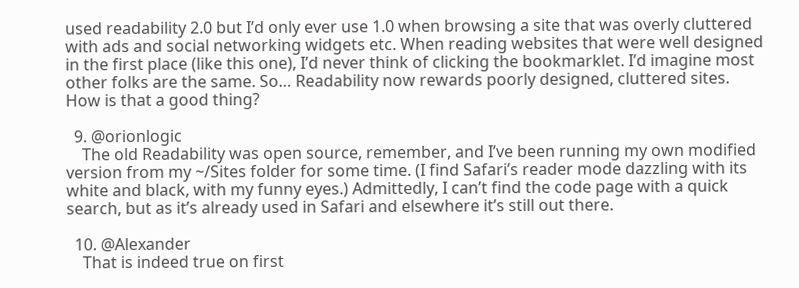used readability 2.0 but I’d only ever use 1.0 when browsing a site that was overly cluttered with ads and social networking widgets etc. When reading websites that were well designed in the first place (like this one), I’d never think of clicking the bookmarklet. I’d imagine most other folks are the same. So… Readability now rewards poorly designed, cluttered sites. How is that a good thing?

  9. @orionlogic
    The old Readability was open source, remember, and I’ve been running my own modified version from my ~/Sites folder for some time. (I find Safari’s reader mode dazzling with its white and black, with my funny eyes.) Admittedly, I can’t find the code page with a quick search, but as it’s already used in Safari and elsewhere it’s still out there.

  10. @Alexander
    That is indeed true on first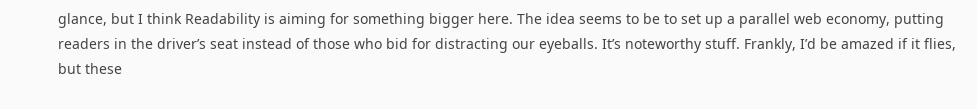glance, but I think Readability is aiming for something bigger here. The idea seems to be to set up a parallel web economy, putting readers in the driver’s seat instead of those who bid for distracting our eyeballs. It’s noteworthy stuff. Frankly, I’d be amazed if it flies, but these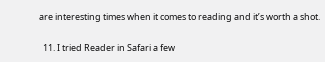are interesting times when it comes to reading and it’s worth a shot.

  11. I tried Reader in Safari a few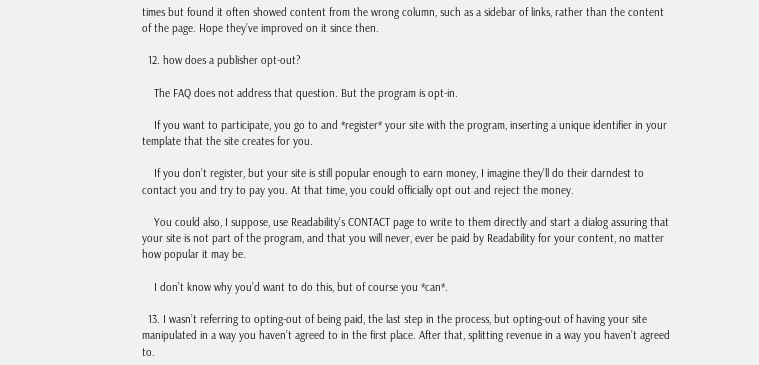times but found it often showed content from the wrong column, such as a sidebar of links, rather than the content of the page. Hope they’ve improved on it since then.

  12. how does a publisher opt-out?

    The FAQ does not address that question. But the program is opt-in.

    If you want to participate, you go to and *register* your site with the program, inserting a unique identifier in your template that the site creates for you.

    If you don’t register, but your site is still popular enough to earn money, I imagine they’ll do their darndest to contact you and try to pay you. At that time, you could officially opt out and reject the money.

    You could also, I suppose, use Readability’s CONTACT page to write to them directly and start a dialog assuring that your site is not part of the program, and that you will never, ever be paid by Readability for your content, no matter how popular it may be.

    I don’t know why you’d want to do this, but of course you *can*.

  13. I wasn’t referring to opting-out of being paid, the last step in the process, but opting-out of having your site manipulated in a way you haven’t agreed to in the first place. After that, splitting revenue in a way you haven’t agreed to.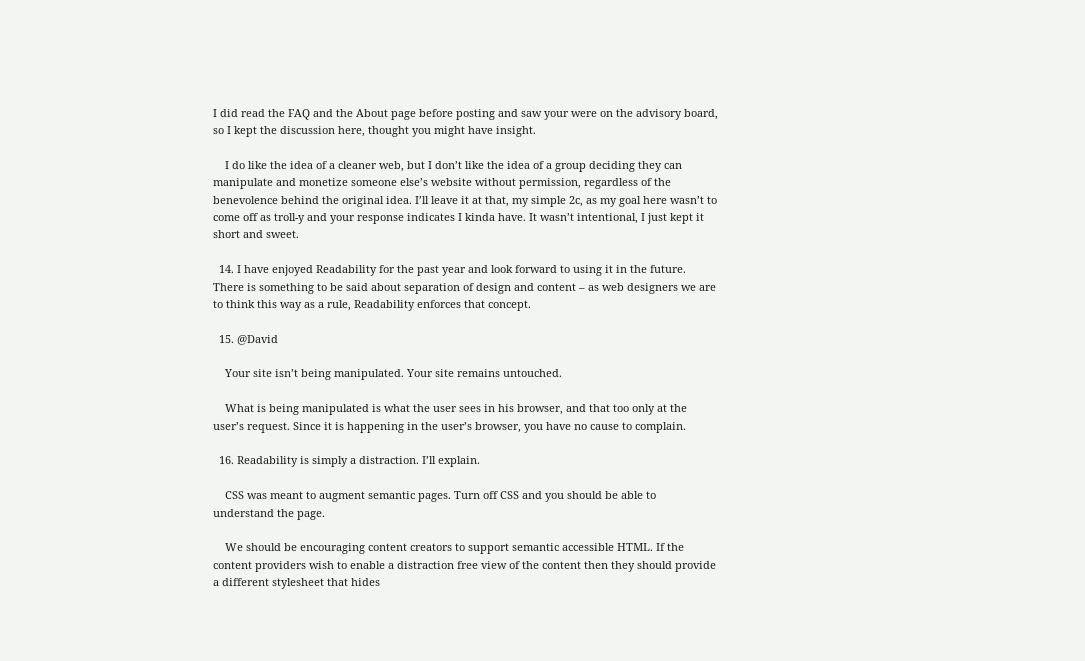I did read the FAQ and the About page before posting and saw your were on the advisory board, so I kept the discussion here, thought you might have insight.

    I do like the idea of a cleaner web, but I don’t like the idea of a group deciding they can manipulate and monetize someone else’s website without permission, regardless of the benevolence behind the original idea. I’ll leave it at that, my simple 2c, as my goal here wasn’t to come off as troll-y and your response indicates I kinda have. It wasn’t intentional, I just kept it short and sweet.

  14. I have enjoyed Readability for the past year and look forward to using it in the future. There is something to be said about separation of design and content – as web designers we are to think this way as a rule, Readability enforces that concept.

  15. @David

    Your site isn’t being manipulated. Your site remains untouched.

    What is being manipulated is what the user sees in his browser, and that too only at the user’s request. Since it is happening in the user’s browser, you have no cause to complain.

  16. Readability is simply a distraction. I’ll explain.

    CSS was meant to augment semantic pages. Turn off CSS and you should be able to understand the page.

    We should be encouraging content creators to support semantic accessible HTML. If the content providers wish to enable a distraction free view of the content then they should provide a different stylesheet that hides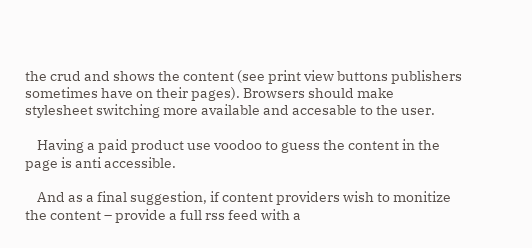the crud and shows the content (see print view buttons publishers sometimes have on their pages). Browsers should make stylesheet switching more available and accesable to the user.

    Having a paid product use voodoo to guess the content in the page is anti accessible.

    And as a final suggestion, if content providers wish to monitize the content – provide a full rss feed with a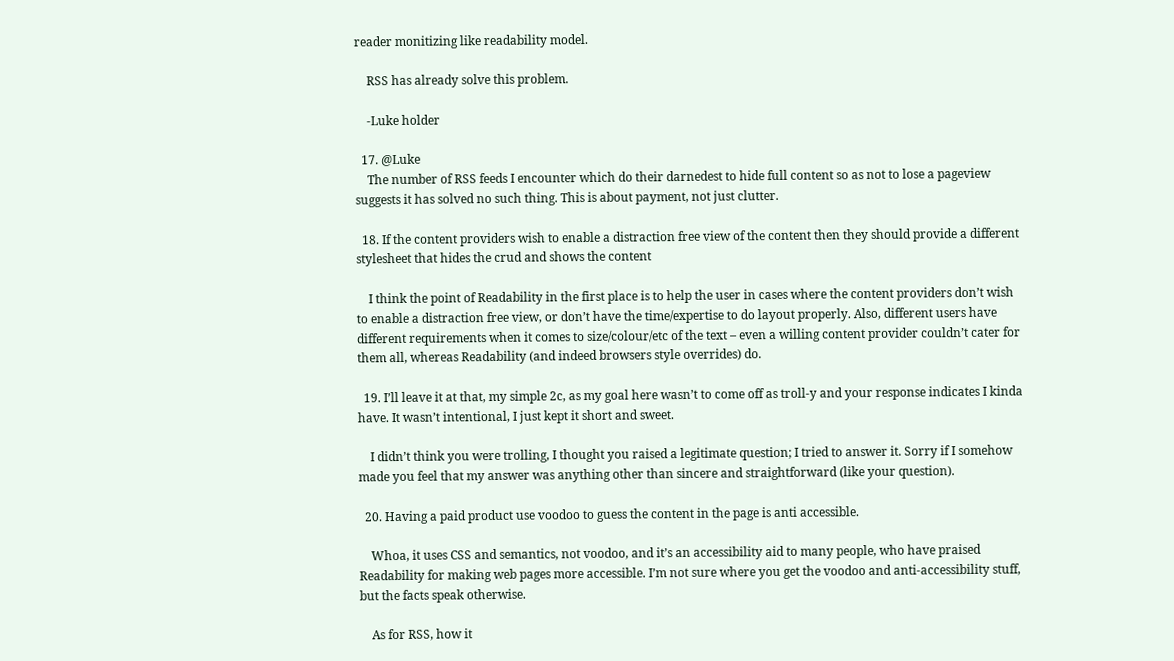reader monitizing like readability model.

    RSS has already solve this problem.

    -Luke holder

  17. @Luke
    The number of RSS feeds I encounter which do their darnedest to hide full content so as not to lose a pageview suggests it has solved no such thing. This is about payment, not just clutter.

  18. If the content providers wish to enable a distraction free view of the content then they should provide a different stylesheet that hides the crud and shows the content

    I think the point of Readability in the first place is to help the user in cases where the content providers don’t wish to enable a distraction free view, or don’t have the time/expertise to do layout properly. Also, different users have different requirements when it comes to size/colour/etc of the text – even a willing content provider couldn’t cater for them all, whereas Readability (and indeed browsers style overrides) do.

  19. I’ll leave it at that, my simple 2c, as my goal here wasn’t to come off as troll-y and your response indicates I kinda have. It wasn’t intentional, I just kept it short and sweet.

    I didn’t think you were trolling, I thought you raised a legitimate question; I tried to answer it. Sorry if I somehow made you feel that my answer was anything other than sincere and straightforward (like your question).

  20. Having a paid product use voodoo to guess the content in the page is anti accessible.

    Whoa, it uses CSS and semantics, not voodoo, and it’s an accessibility aid to many people, who have praised Readability for making web pages more accessible. I’m not sure where you get the voodoo and anti-accessibility stuff, but the facts speak otherwise.

    As for RSS, how it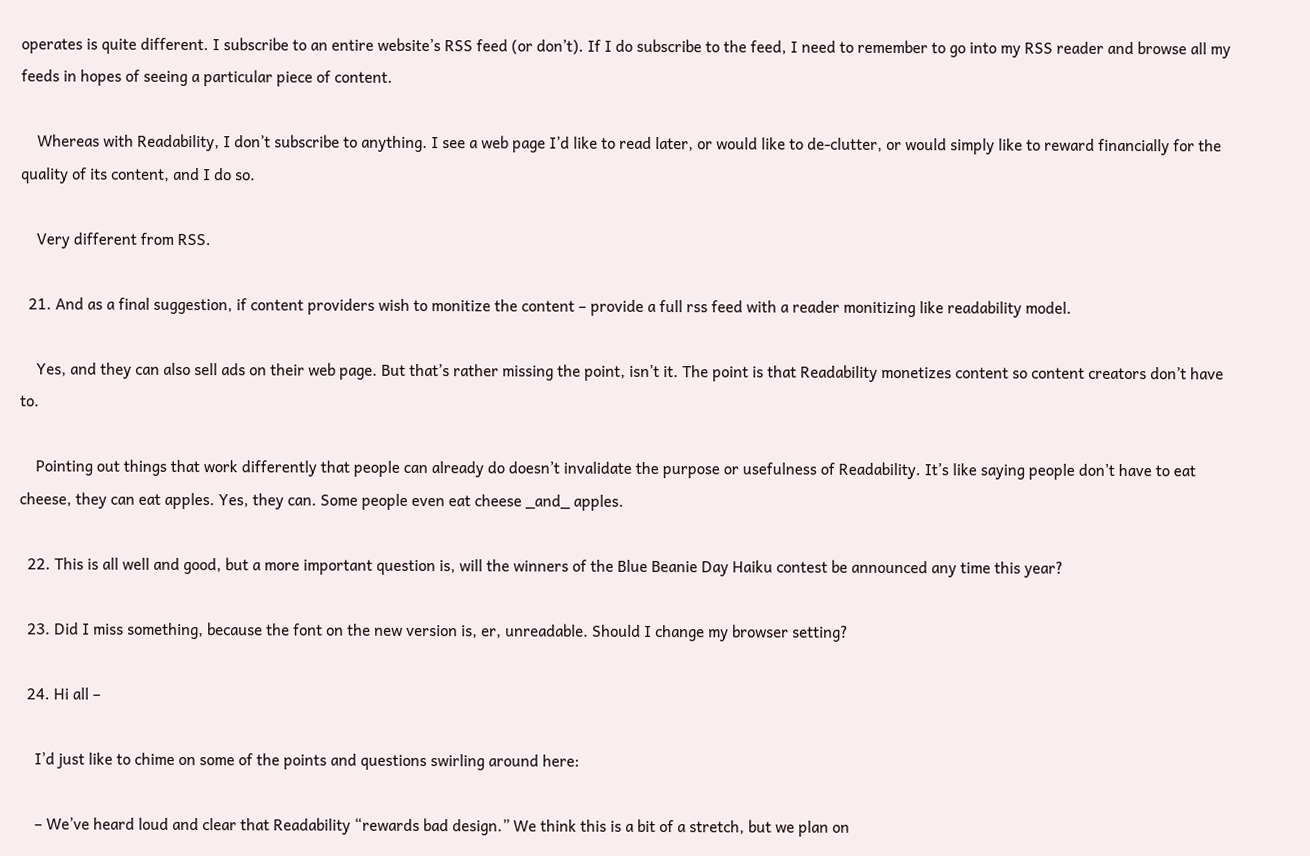operates is quite different. I subscribe to an entire website’s RSS feed (or don’t). If I do subscribe to the feed, I need to remember to go into my RSS reader and browse all my feeds in hopes of seeing a particular piece of content.

    Whereas with Readability, I don’t subscribe to anything. I see a web page I’d like to read later, or would like to de-clutter, or would simply like to reward financially for the quality of its content, and I do so.

    Very different from RSS.

  21. And as a final suggestion, if content providers wish to monitize the content – provide a full rss feed with a reader monitizing like readability model.

    Yes, and they can also sell ads on their web page. But that’s rather missing the point, isn’t it. The point is that Readability monetizes content so content creators don’t have to.

    Pointing out things that work differently that people can already do doesn’t invalidate the purpose or usefulness of Readability. It’s like saying people don’t have to eat cheese, they can eat apples. Yes, they can. Some people even eat cheese _and_ apples.

  22. This is all well and good, but a more important question is, will the winners of the Blue Beanie Day Haiku contest be announced any time this year?

  23. Did I miss something, because the font on the new version is, er, unreadable. Should I change my browser setting?

  24. Hi all –

    I’d just like to chime on some of the points and questions swirling around here:

    – We’ve heard loud and clear that Readability “rewards bad design.” We think this is a bit of a stretch, but we plan on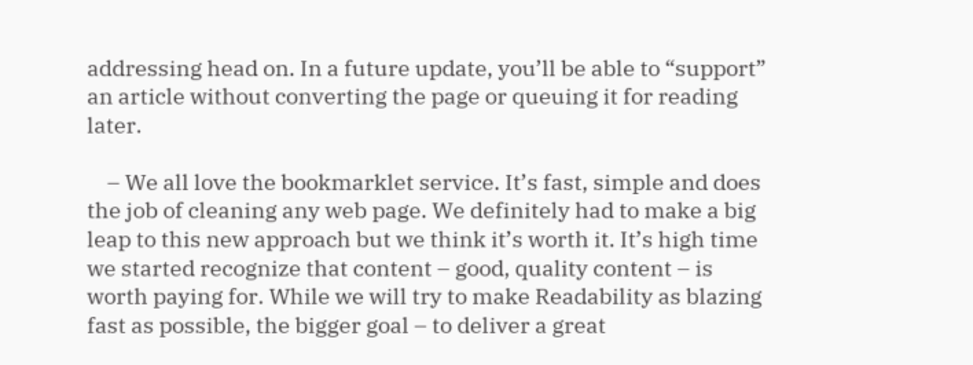addressing head on. In a future update, you’ll be able to “support” an article without converting the page or queuing it for reading later.

    – We all love the bookmarklet service. It’s fast, simple and does the job of cleaning any web page. We definitely had to make a big leap to this new approach but we think it’s worth it. It’s high time we started recognize that content – good, quality content – is worth paying for. While we will try to make Readability as blazing fast as possible, the bigger goal – to deliver a great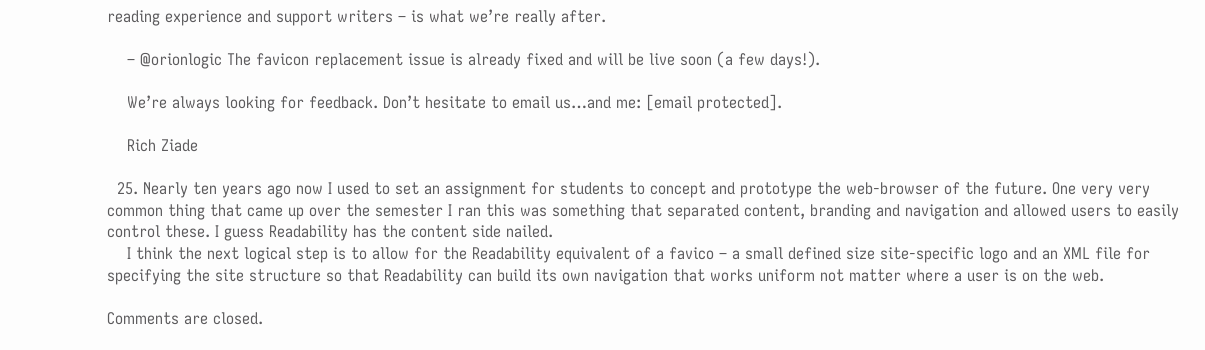reading experience and support writers – is what we’re really after.

    – @orionlogic The favicon replacement issue is already fixed and will be live soon (a few days!).

    We’re always looking for feedback. Don’t hesitate to email us…and me: [email protected].

    Rich Ziade

  25. Nearly ten years ago now I used to set an assignment for students to concept and prototype the web-browser of the future. One very very common thing that came up over the semester I ran this was something that separated content, branding and navigation and allowed users to easily control these. I guess Readability has the content side nailed.
    I think the next logical step is to allow for the Readability equivalent of a favico – a small defined size site-specific logo and an XML file for specifying the site structure so that Readability can build its own navigation that works uniform not matter where a user is on the web.

Comments are closed.